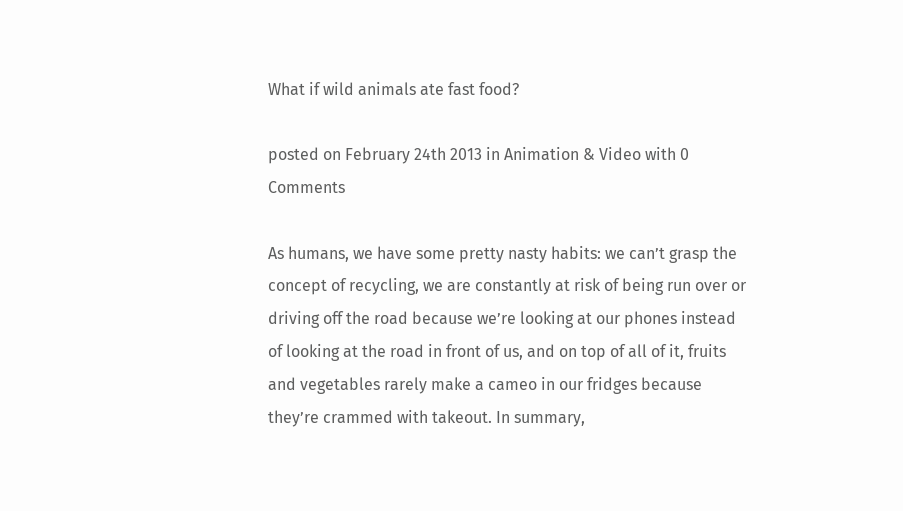What if wild animals ate fast food?

posted on February 24th 2013 in Animation & Video with 0 Comments

As humans, we have some pretty nasty habits: we can’t grasp the concept of recycling, we are constantly at risk of being run over or driving off the road because we’re looking at our phones instead of looking at the road in front of us, and on top of all of it, fruits and vegetables rarely make a cameo in our fridges because they’re crammed with takeout. In summary,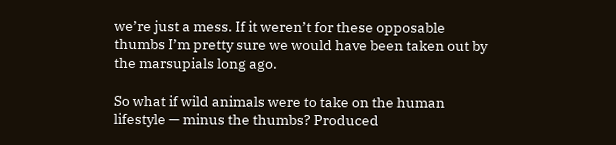we’re just a mess. If it weren’t for these opposable thumbs I’m pretty sure we would have been taken out by the marsupials long ago.

So what if wild animals were to take on the human lifestyle — minus the thumbs? Produced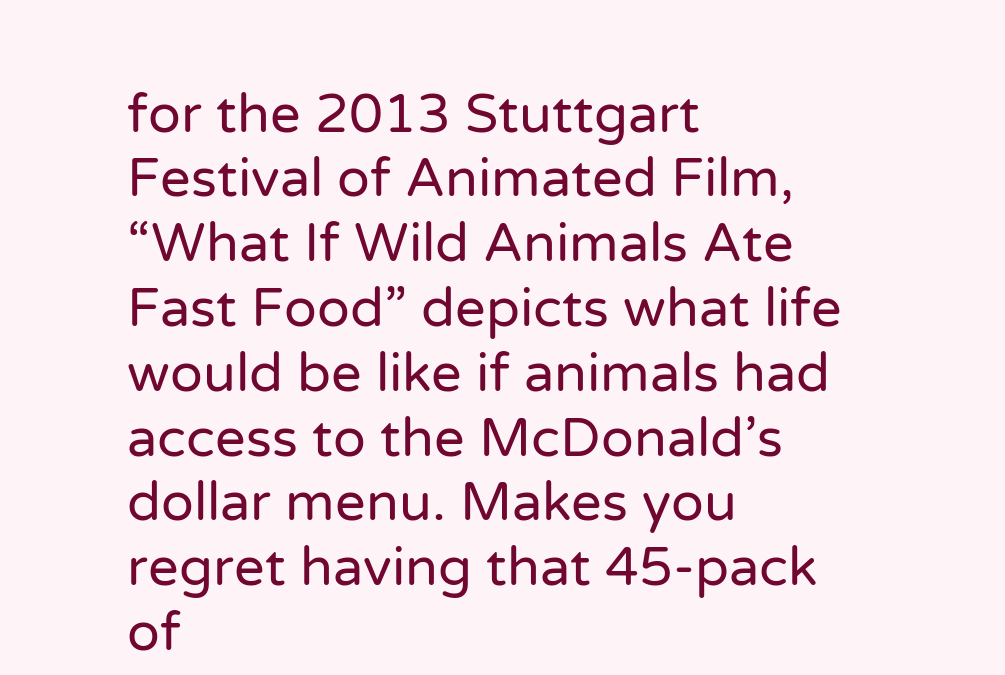for the 2013 Stuttgart Festival of Animated Film, “What If Wild Animals Ate Fast Food” depicts what life would be like if animals had access to the McDonald’s dollar menu. Makes you regret having that 45-pack of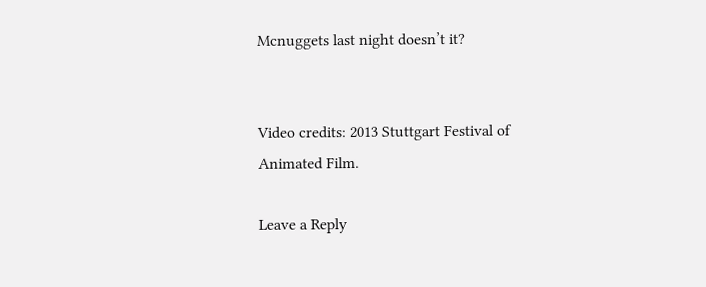Mcnuggets last night doesn’t it?


Video credits: 2013 Stuttgart Festival of Animated Film.

Leave a Reply